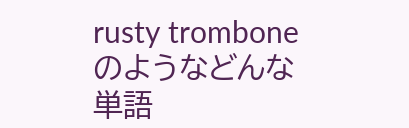rusty tromboneのようなどんな単語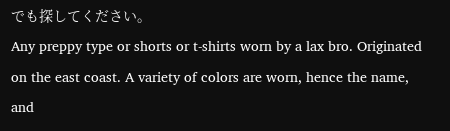でも探してください。
Any preppy type or shorts or t-shirts worn by a lax bro. Originated on the east coast. A variety of colors are worn, hence the name, and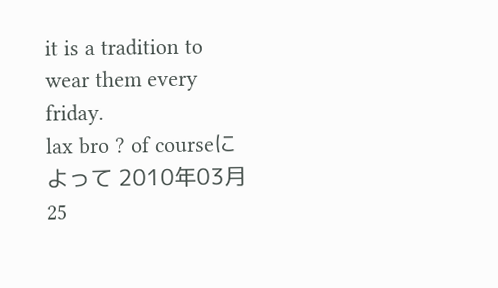it is a tradition to wear them every friday.
lax bro ? of courseによって 2010年03月25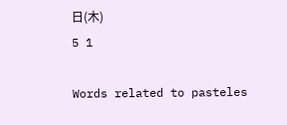日(木)
5 1

Words related to pasteles